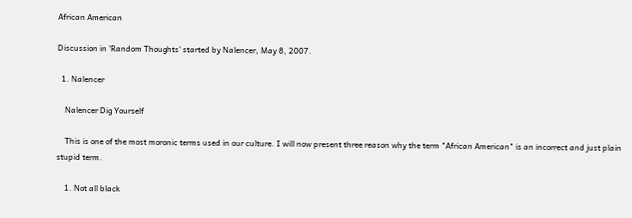African American

Discussion in 'Random Thoughts' started by Nalencer, May 8, 2007.

  1. Nalencer

    Nalencer Dig Yourself

    This is one of the most moronic terms used in our culture. I will now present three reason why the term "African American" is an incorrect and just plain stupid term.

    1. Not all black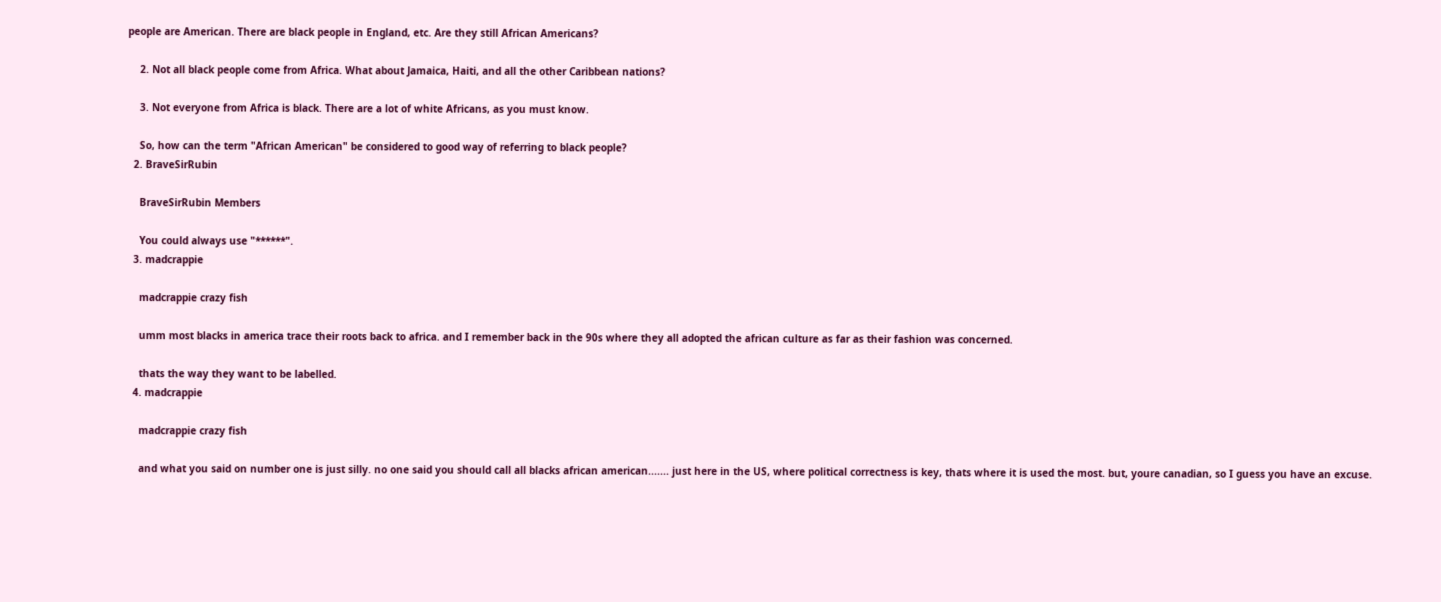people are American. There are black people in England, etc. Are they still African Americans?

    2. Not all black people come from Africa. What about Jamaica, Haiti, and all the other Caribbean nations?

    3. Not everyone from Africa is black. There are a lot of white Africans, as you must know.

    So, how can the term "African American" be considered to good way of referring to black people?
  2. BraveSirRubin

    BraveSirRubin Members

    You could always use "******".
  3. madcrappie

    madcrappie crazy fish

    umm most blacks in america trace their roots back to africa. and I remember back in the 90s where they all adopted the african culture as far as their fashion was concerned.

    thats the way they want to be labelled.
  4. madcrappie

    madcrappie crazy fish

    and what you said on number one is just silly. no one said you should call all blacks african american....... just here in the US, where political correctness is key, thats where it is used the most. but, youre canadian, so I guess you have an excuse.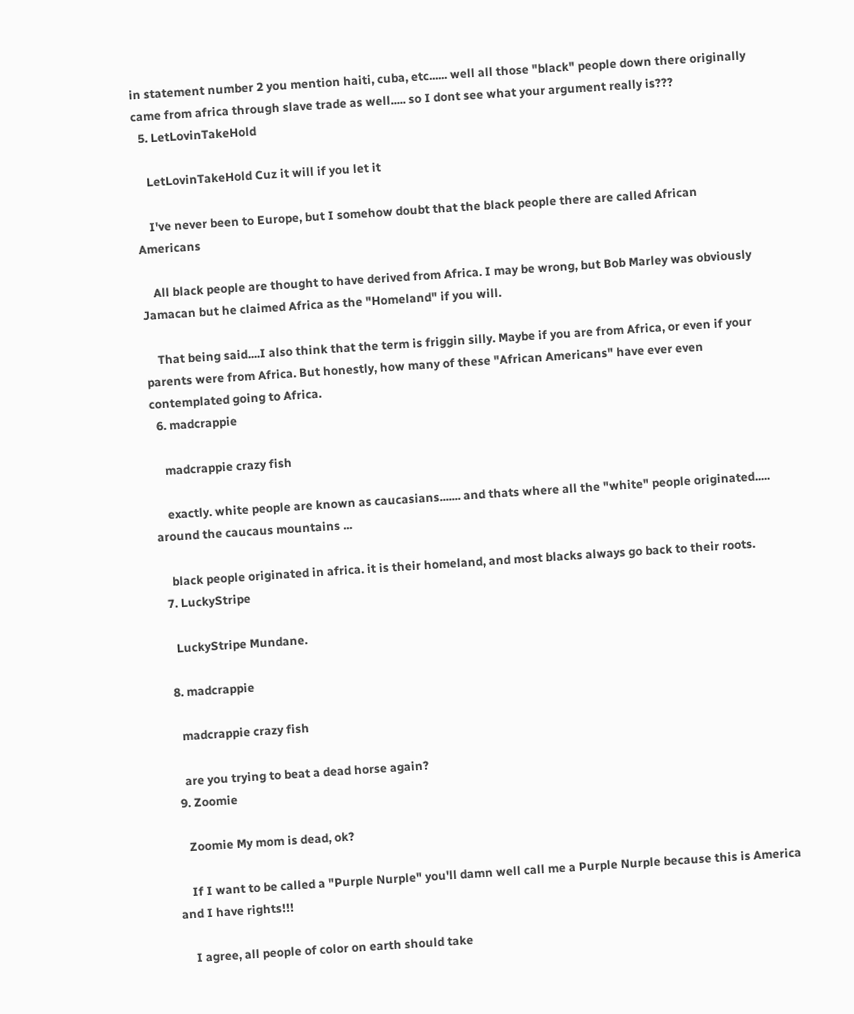in statement number 2 you mention haiti, cuba, etc...... well all those "black" people down there originally came from africa through slave trade as well..... so I dont see what your argument really is???
  5. LetLovinTakeHold

    LetLovinTakeHold Cuz it will if you let it

    I've never been to Europe, but I somehow doubt that the black people there are called African Americans

    All black people are thought to have derived from Africa. I may be wrong, but Bob Marley was obviously Jamacan but he claimed Africa as the "Homeland" if you will.

    That being said....I also think that the term is friggin silly. Maybe if you are from Africa, or even if your parents were from Africa. But honestly, how many of these "African Americans" have ever even contemplated going to Africa.
  6. madcrappie

    madcrappie crazy fish

    exactly. white people are known as caucasians....... and thats where all the "white" people originated..... around the caucaus mountains ...

    black people originated in africa. it is their homeland, and most blacks always go back to their roots.
  7. LuckyStripe

    LuckyStripe Mundane.

  8. madcrappie

    madcrappie crazy fish

    are you trying to beat a dead horse again?
  9. Zoomie

    Zoomie My mom is dead, ok?

    If I want to be called a "Purple Nurple" you'll damn well call me a Purple Nurple because this is America and I have rights!!!

    I agree, all people of color on earth should take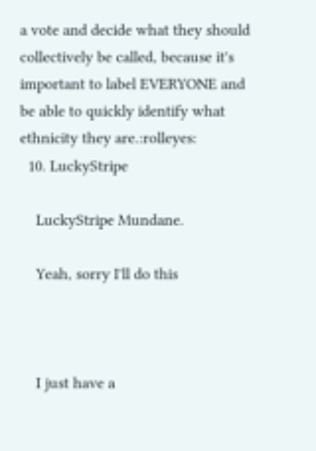a vote and decide what they should collectively be called, because it's important to label EVERYONE and be able to quickly identify what ethnicity they are.:rolleyes:
  10. LuckyStripe

    LuckyStripe Mundane.

    Yeah, sorry I'll do this



    I just have a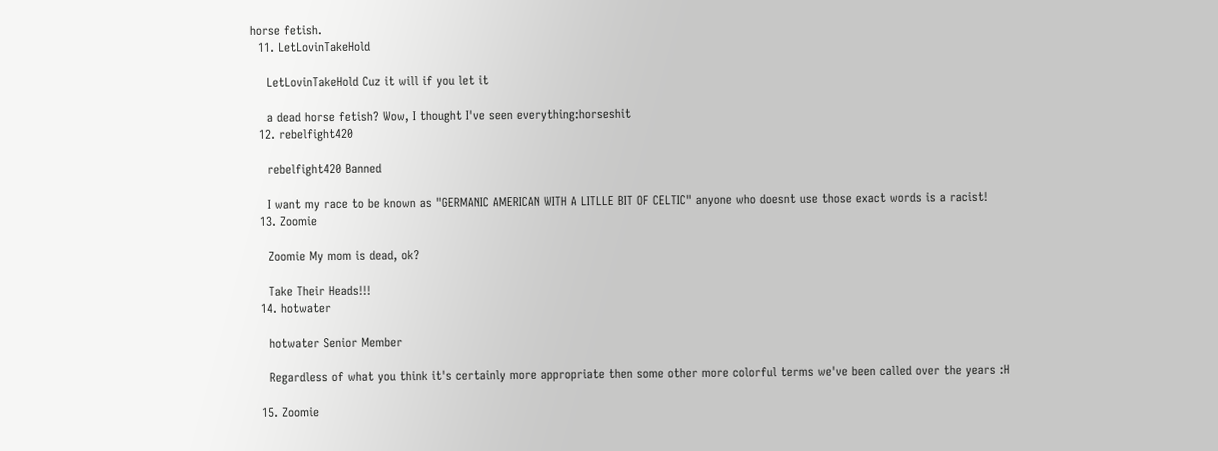horse fetish.
  11. LetLovinTakeHold

    LetLovinTakeHold Cuz it will if you let it

    a dead horse fetish? Wow, I thought I've seen everything:horseshit
  12. rebelfight420

    rebelfight420 Banned

    I want my race to be known as "GERMANIC AMERICAN WITH A LITLLE BIT OF CELTIC" anyone who doesnt use those exact words is a racist!
  13. Zoomie

    Zoomie My mom is dead, ok?

    Take Their Heads!!!
  14. hotwater

    hotwater Senior Member

    Regardless of what you think it's certainly more appropriate then some other more colorful terms we've been called over the years :H

  15. Zoomie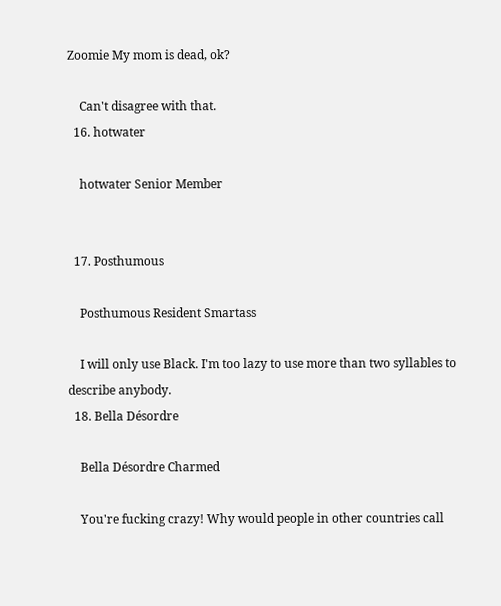Zoomie My mom is dead, ok?

    Can't disagree with that.
  16. hotwater

    hotwater Senior Member


  17. Posthumous

    Posthumous Resident Smartass

    I will only use Black. I'm too lazy to use more than two syllables to describe anybody.
  18. Bella Désordre

    Bella Désordre Charmed

    You're fucking crazy! Why would people in other countries call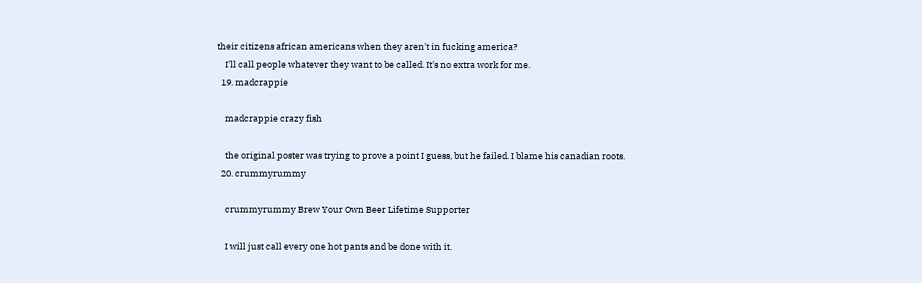their citizens african americans when they aren't in fucking america?
    I'll call people whatever they want to be called. It's no extra work for me.
  19. madcrappie

    madcrappie crazy fish

    the original poster was trying to prove a point I guess, but he failed. I blame his canadian roots.
  20. crummyrummy

    crummyrummy Brew Your Own Beer Lifetime Supporter

    I will just call every one hot pants and be done with it.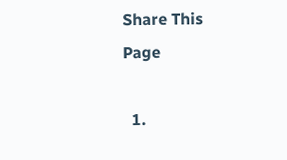Share This Page

  1.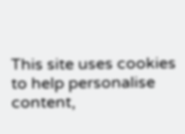This site uses cookies to help personalise content,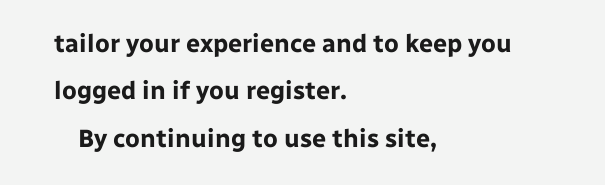tailor your experience and to keep you logged in if you register.
    By continuing to use this site,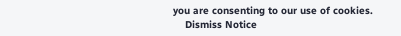you are consenting to our use of cookies.
    Dismiss Notice